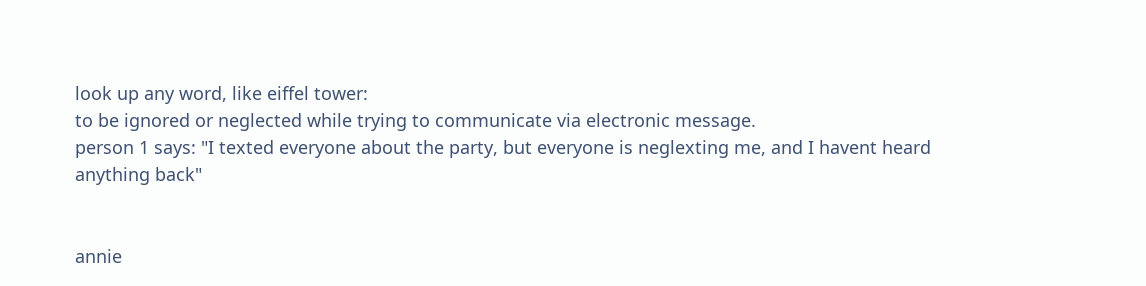look up any word, like eiffel tower:
to be ignored or neglected while trying to communicate via electronic message.
person 1 says: "I texted everyone about the party, but everyone is neglexting me, and I havent heard anything back"


annie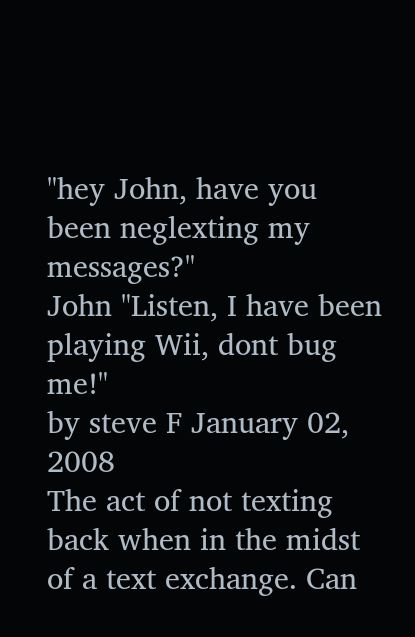"hey John, have you been neglexting my messages?"
John "Listen, I have been playing Wii, dont bug me!"
by steve F January 02, 2008
The act of not texting back when in the midst of a text exchange. Can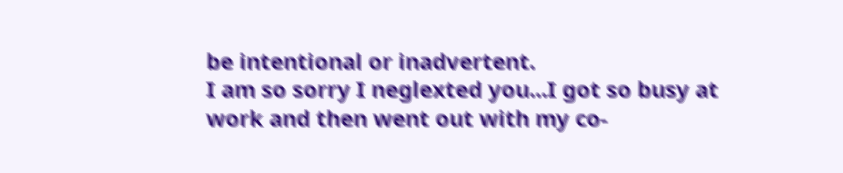be intentional or inadvertent.
I am so sorry I neglexted you...I got so busy at work and then went out with my co-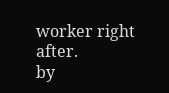worker right after.
by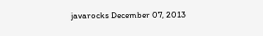javarocks December 07, 2013